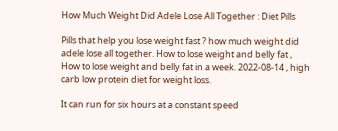How Much Weight Did Adele Lose All Together : Diet Pills

Pills that help you lose weight fast ? how much weight did adele lose all together. How to lose weight and belly fat , How to lose weight and belly fat in a week. 2022-08-14 , high carb low protein diet for weight loss.

It can run for six hours at a constant speed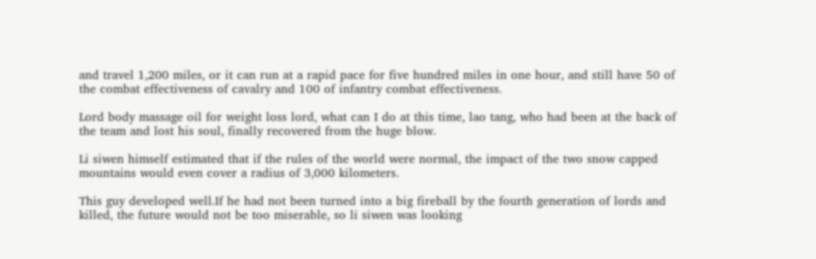and travel 1,200 miles, or it can run at a rapid pace for five hundred miles in one hour, and still have 50 of the combat effectiveness of cavalry and 100 of infantry combat effectiveness.

Lord body massage oil for weight loss lord, what can I do at this time, lao tang, who had been at the back of the team and lost his soul, finally recovered from the huge blow.

Li siwen himself estimated that if the rules of the world were normal, the impact of the two snow capped mountains would even cover a radius of 3,000 kilometers.

This guy developed well.If he had not been turned into a big fireball by the fourth generation of lords and killed, the future would not be too miserable, so li siwen was looking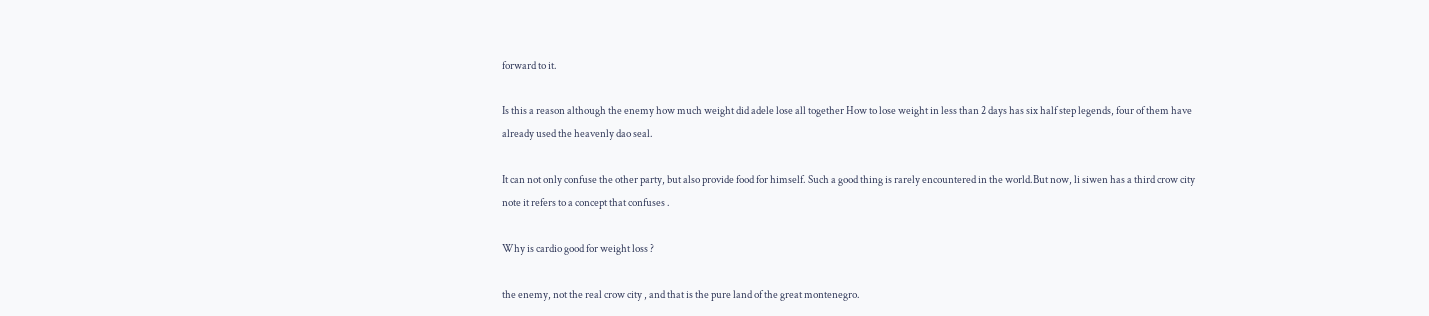forward to it.

Is this a reason although the enemy how much weight did adele lose all together How to lose weight in less than 2 days has six half step legends, four of them have already used the heavenly dao seal.

It can not only confuse the other party, but also provide food for himself. Such a good thing is rarely encountered in the world.But now, li siwen has a third crow city note it refers to a concept that confuses .

Why is cardio good for weight loss ?

the enemy, not the real crow city , and that is the pure land of the great montenegro.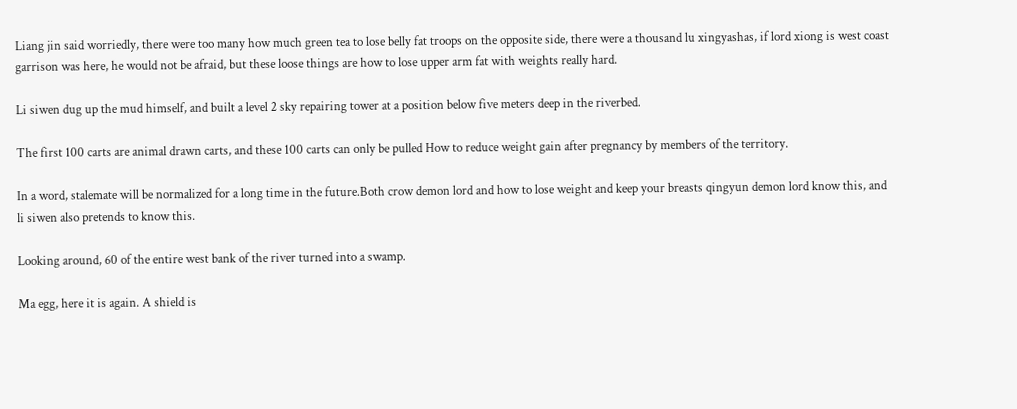Liang jin said worriedly, there were too many how much green tea to lose belly fat troops on the opposite side, there were a thousand lu xingyashas, if lord xiong is west coast garrison was here, he would not be afraid, but these loose things are how to lose upper arm fat with weights really hard.

Li siwen dug up the mud himself, and built a level 2 sky repairing tower at a position below five meters deep in the riverbed.

The first 100 carts are animal drawn carts, and these 100 carts can only be pulled How to reduce weight gain after pregnancy by members of the territory.

In a word, stalemate will be normalized for a long time in the future.Both crow demon lord and how to lose weight and keep your breasts qingyun demon lord know this, and li siwen also pretends to know this.

Looking around, 60 of the entire west bank of the river turned into a swamp.

Ma egg, here it is again. A shield is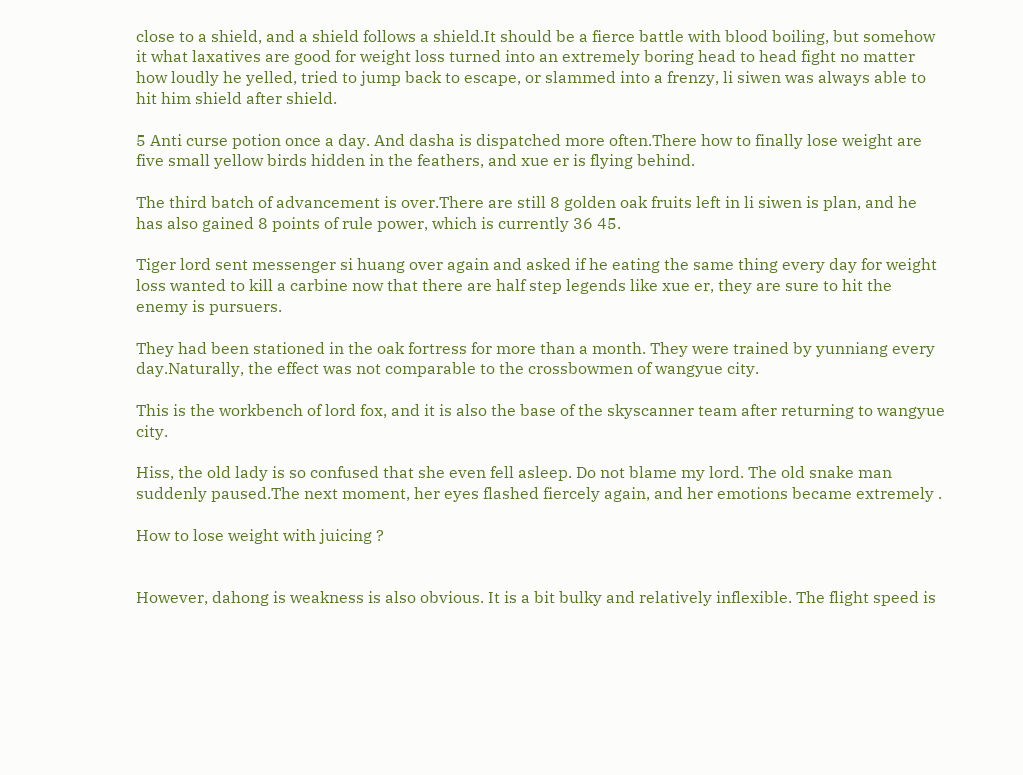close to a shield, and a shield follows a shield.It should be a fierce battle with blood boiling, but somehow it what laxatives are good for weight loss turned into an extremely boring head to head fight no matter how loudly he yelled, tried to jump back to escape, or slammed into a frenzy, li siwen was always able to hit him shield after shield.

5 Anti curse potion once a day. And dasha is dispatched more often.There how to finally lose weight are five small yellow birds hidden in the feathers, and xue er is flying behind.

The third batch of advancement is over.There are still 8 golden oak fruits left in li siwen is plan, and he has also gained 8 points of rule power, which is currently 36 45.

Tiger lord sent messenger si huang over again and asked if he eating the same thing every day for weight loss wanted to kill a carbine now that there are half step legends like xue er, they are sure to hit the enemy is pursuers.

They had been stationed in the oak fortress for more than a month. They were trained by yunniang every day.Naturally, the effect was not comparable to the crossbowmen of wangyue city.

This is the workbench of lord fox, and it is also the base of the skyscanner team after returning to wangyue city.

Hiss, the old lady is so confused that she even fell asleep. Do not blame my lord. The old snake man suddenly paused.The next moment, her eyes flashed fiercely again, and her emotions became extremely .

How to lose weight with juicing ?


However, dahong is weakness is also obvious. It is a bit bulky and relatively inflexible. The flight speed is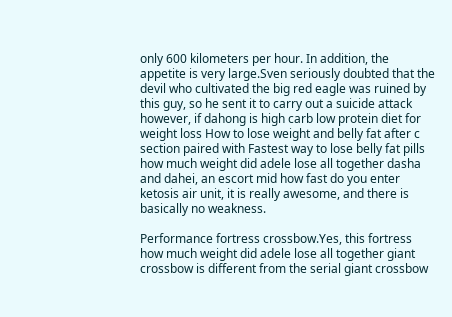only 600 kilometers per hour. In addition, the appetite is very large.Sven seriously doubted that the devil who cultivated the big red eagle was ruined by this guy, so he sent it to carry out a suicide attack however, if dahong is high carb low protein diet for weight loss How to lose weight and belly fat after c section paired with Fastest way to lose belly fat pills how much weight did adele lose all together dasha and dahei, an escort mid how fast do you enter ketosis air unit, it is really awesome, and there is basically no weakness.

Performance fortress crossbow.Yes, this fortress how much weight did adele lose all together giant crossbow is different from the serial giant crossbow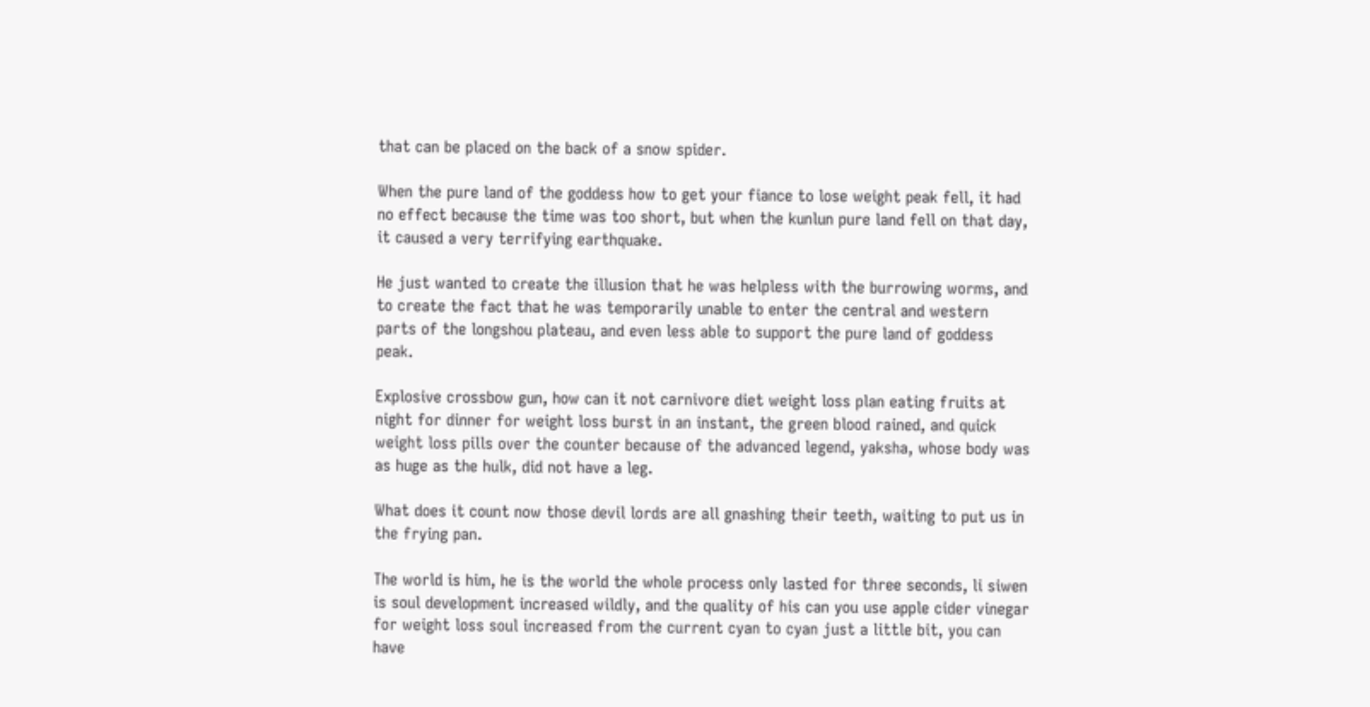that can be placed on the back of a snow spider.

When the pure land of the goddess how to get your fiance to lose weight peak fell, it had no effect because the time was too short, but when the kunlun pure land fell on that day, it caused a very terrifying earthquake.

He just wanted to create the illusion that he was helpless with the burrowing worms, and to create the fact that he was temporarily unable to enter the central and western parts of the longshou plateau, and even less able to support the pure land of goddess peak.

Explosive crossbow gun, how can it not carnivore diet weight loss plan eating fruits at night for dinner for weight loss burst in an instant, the green blood rained, and quick weight loss pills over the counter because of the advanced legend, yaksha, whose body was as huge as the hulk, did not have a leg.

What does it count now those devil lords are all gnashing their teeth, waiting to put us in the frying pan.

The world is him, he is the world the whole process only lasted for three seconds, li siwen is soul development increased wildly, and the quality of his can you use apple cider vinegar for weight loss soul increased from the current cyan to cyan just a little bit, you can have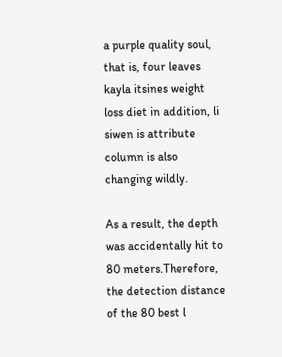a purple quality soul, that is, four leaves kayla itsines weight loss diet in addition, li siwen is attribute column is also changing wildly.

As a result, the depth was accidentally hit to 80 meters.Therefore, the detection distance of the 80 best l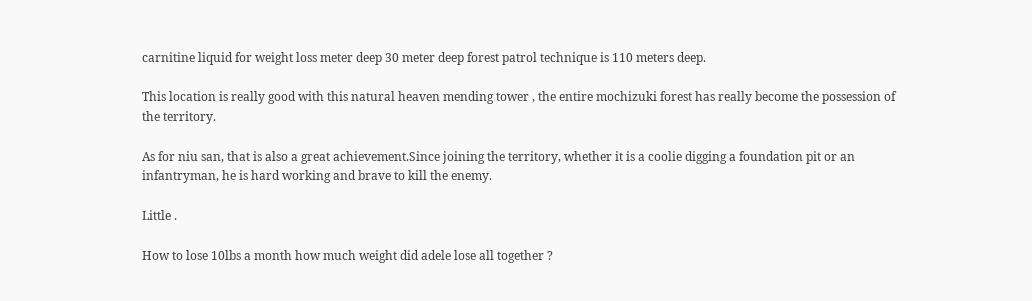carnitine liquid for weight loss meter deep 30 meter deep forest patrol technique is 110 meters deep.

This location is really good with this natural heaven mending tower , the entire mochizuki forest has really become the possession of the territory.

As for niu san, that is also a great achievement.Since joining the territory, whether it is a coolie digging a foundation pit or an infantryman, he is hard working and brave to kill the enemy.

Little .

How to lose 10lbs a month how much weight did adele lose all together ?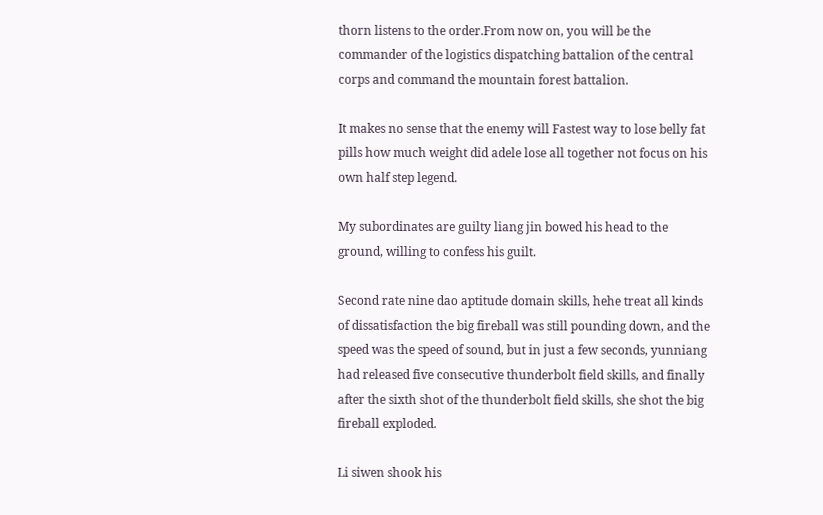thorn listens to the order.From now on, you will be the commander of the logistics dispatching battalion of the central corps and command the mountain forest battalion.

It makes no sense that the enemy will Fastest way to lose belly fat pills how much weight did adele lose all together not focus on his own half step legend.

My subordinates are guilty liang jin bowed his head to the ground, willing to confess his guilt.

Second rate nine dao aptitude domain skills, hehe treat all kinds of dissatisfaction the big fireball was still pounding down, and the speed was the speed of sound, but in just a few seconds, yunniang had released five consecutive thunderbolt field skills, and finally after the sixth shot of the thunderbolt field skills, she shot the big fireball exploded.

Li siwen shook his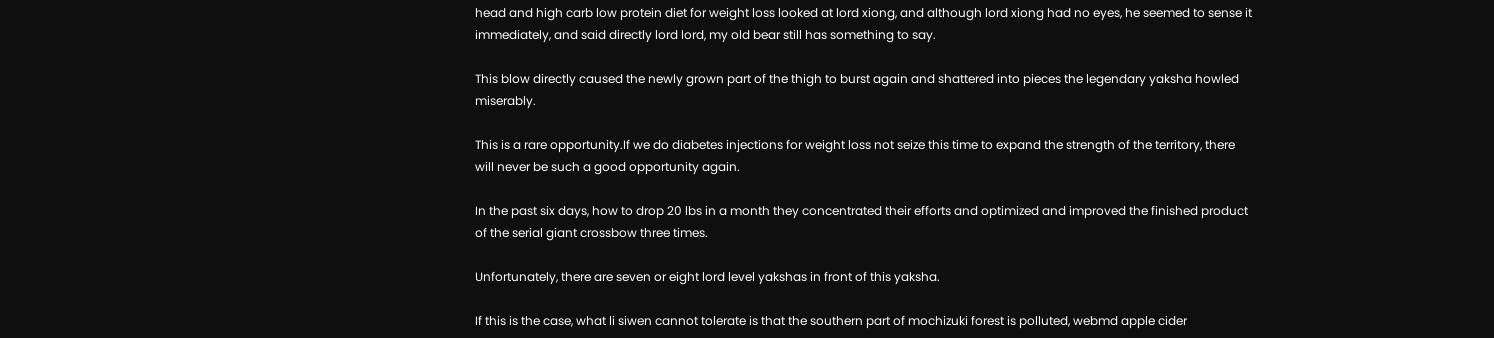head and high carb low protein diet for weight loss looked at lord xiong, and although lord xiong had no eyes, he seemed to sense it immediately, and said directly lord lord, my old bear still has something to say.

This blow directly caused the newly grown part of the thigh to burst again and shattered into pieces the legendary yaksha howled miserably.

This is a rare opportunity.If we do diabetes injections for weight loss not seize this time to expand the strength of the territory, there will never be such a good opportunity again.

In the past six days, how to drop 20 lbs in a month they concentrated their efforts and optimized and improved the finished product of the serial giant crossbow three times.

Unfortunately, there are seven or eight lord level yakshas in front of this yaksha.

If this is the case, what li siwen cannot tolerate is that the southern part of mochizuki forest is polluted, webmd apple cider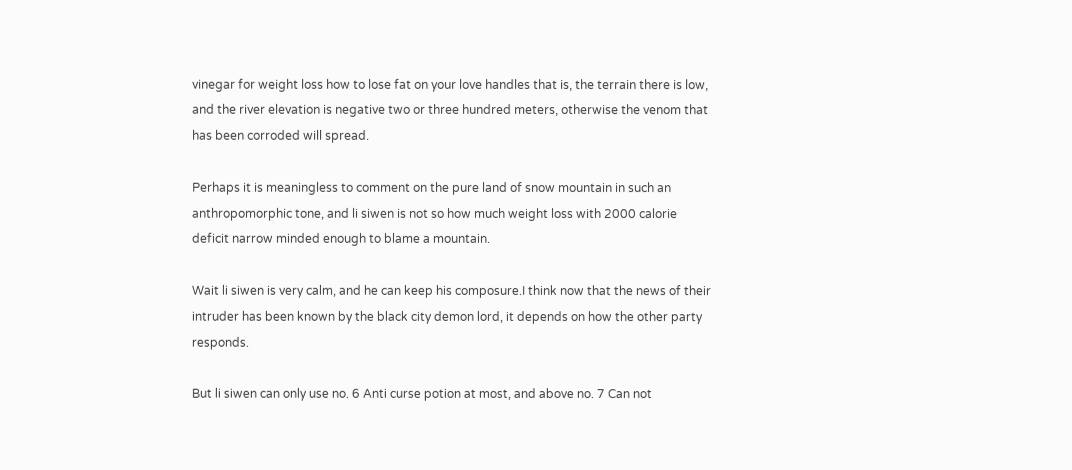vinegar for weight loss how to lose fat on your love handles that is, the terrain there is low, and the river elevation is negative two or three hundred meters, otherwise the venom that has been corroded will spread.

Perhaps it is meaningless to comment on the pure land of snow mountain in such an anthropomorphic tone, and li siwen is not so how much weight loss with 2000 calorie deficit narrow minded enough to blame a mountain.

Wait li siwen is very calm, and he can keep his composure.I think now that the news of their intruder has been known by the black city demon lord, it depends on how the other party responds.

But li siwen can only use no. 6 Anti curse potion at most, and above no. 7 Can not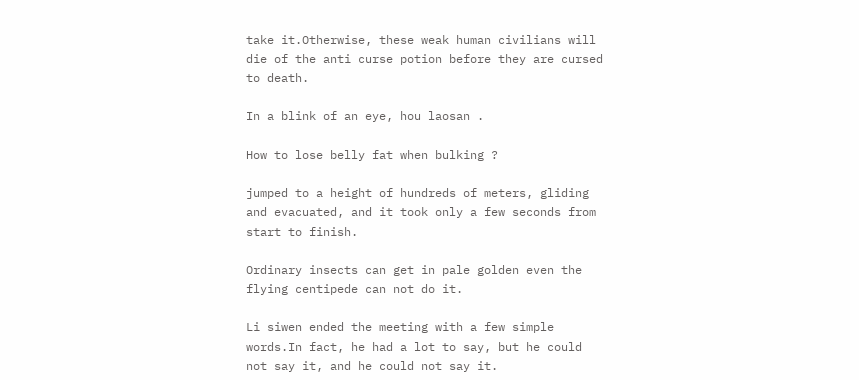take it.Otherwise, these weak human civilians will die of the anti curse potion before they are cursed to death.

In a blink of an eye, hou laosan .

How to lose belly fat when bulking ?

jumped to a height of hundreds of meters, gliding and evacuated, and it took only a few seconds from start to finish.

Ordinary insects can get in pale golden even the flying centipede can not do it.

Li siwen ended the meeting with a few simple words.In fact, he had a lot to say, but he could not say it, and he could not say it.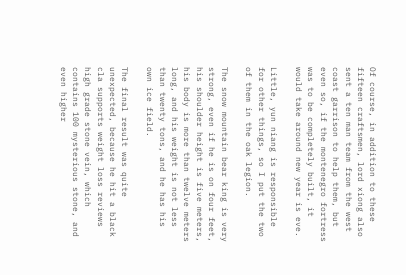Of course, in addition to these fifteen craftsmen, lord xiong also sent a ten man team from the west coast garrison to help them, but even so, if the montenegro fortress was to be completely built, it would take around new year is eve.

Little, yun niang is responsible for other things, so I put the two of them in the oak legion.

The snow mountain bear king is very strong, even if he is on four feet, his shoulder height is five meters, his body is more than twelve meters long, and his weight is not less than twenty tons, and he has his own ice field.

The final result was quite unexpected, because he hit a black cla supports weight loss reviews high grade stone vein, which contains 100 mysterious stone, and even higher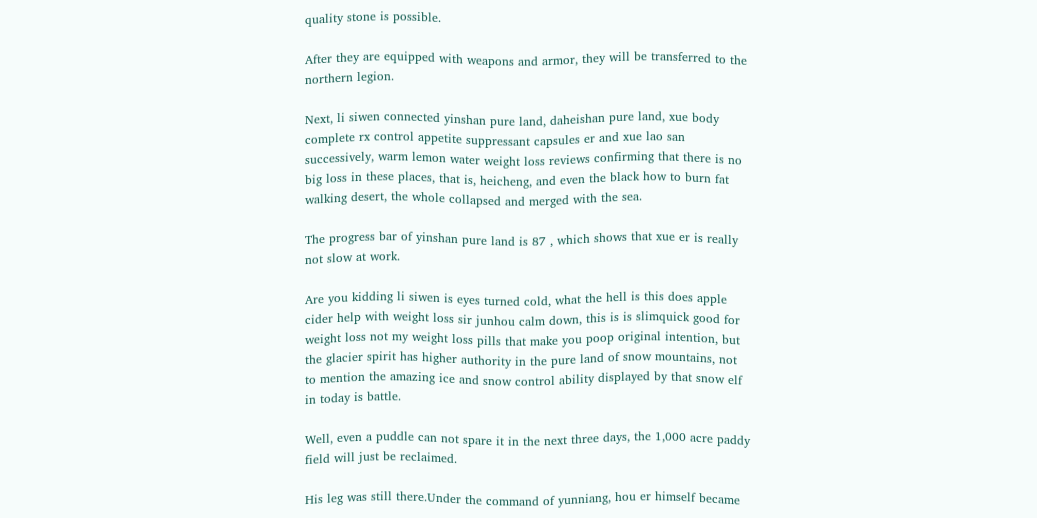quality stone is possible.

After they are equipped with weapons and armor, they will be transferred to the northern legion.

Next, li siwen connected yinshan pure land, daheishan pure land, xue body complete rx control appetite suppressant capsules er and xue lao san successively, warm lemon water weight loss reviews confirming that there is no big loss in these places, that is, heicheng, and even the black how to burn fat walking desert, the whole collapsed and merged with the sea.

The progress bar of yinshan pure land is 87 , which shows that xue er is really not slow at work.

Are you kidding li siwen is eyes turned cold, what the hell is this does apple cider help with weight loss sir junhou calm down, this is is slimquick good for weight loss not my weight loss pills that make you poop original intention, but the glacier spirit has higher authority in the pure land of snow mountains, not to mention the amazing ice and snow control ability displayed by that snow elf in today is battle.

Well, even a puddle can not spare it in the next three days, the 1,000 acre paddy field will just be reclaimed.

His leg was still there.Under the command of yunniang, hou er himself became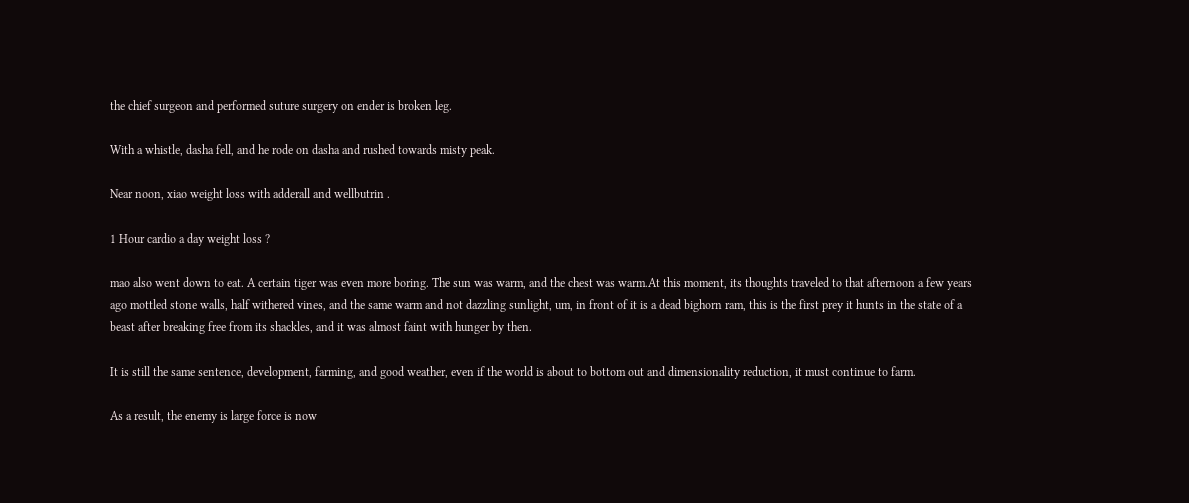the chief surgeon and performed suture surgery on ender is broken leg.

With a whistle, dasha fell, and he rode on dasha and rushed towards misty peak.

Near noon, xiao weight loss with adderall and wellbutrin .

1 Hour cardio a day weight loss ?

mao also went down to eat. A certain tiger was even more boring. The sun was warm, and the chest was warm.At this moment, its thoughts traveled to that afternoon a few years ago mottled stone walls, half withered vines, and the same warm and not dazzling sunlight, um, in front of it is a dead bighorn ram, this is the first prey it hunts in the state of a beast after breaking free from its shackles, and it was almost faint with hunger by then.

It is still the same sentence, development, farming, and good weather, even if the world is about to bottom out and dimensionality reduction, it must continue to farm.

As a result, the enemy is large force is now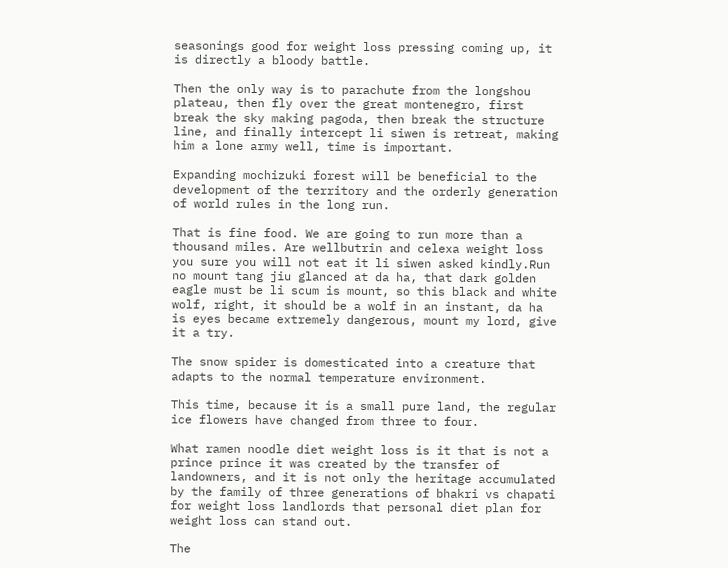seasonings good for weight loss pressing coming up, it is directly a bloody battle.

Then the only way is to parachute from the longshou plateau, then fly over the great montenegro, first break the sky making pagoda, then break the structure line, and finally intercept li siwen is retreat, making him a lone army well, time is important.

Expanding mochizuki forest will be beneficial to the development of the territory and the orderly generation of world rules in the long run.

That is fine food. We are going to run more than a thousand miles. Are wellbutrin and celexa weight loss you sure you will not eat it li siwen asked kindly.Run no mount tang jiu glanced at da ha, that dark golden eagle must be li scum is mount, so this black and white wolf, right, it should be a wolf in an instant, da ha is eyes became extremely dangerous, mount my lord, give it a try.

The snow spider is domesticated into a creature that adapts to the normal temperature environment.

This time, because it is a small pure land, the regular ice flowers have changed from three to four.

What ramen noodle diet weight loss is it that is not a prince prince it was created by the transfer of landowners, and it is not only the heritage accumulated by the family of three generations of bhakri vs chapati for weight loss landlords that personal diet plan for weight loss can stand out.

The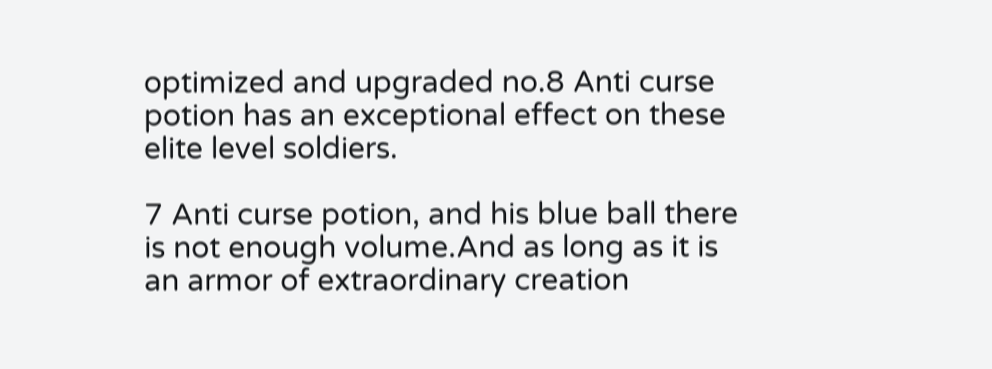optimized and upgraded no.8 Anti curse potion has an exceptional effect on these elite level soldiers.

7 Anti curse potion, and his blue ball there is not enough volume.And as long as it is an armor of extraordinary creation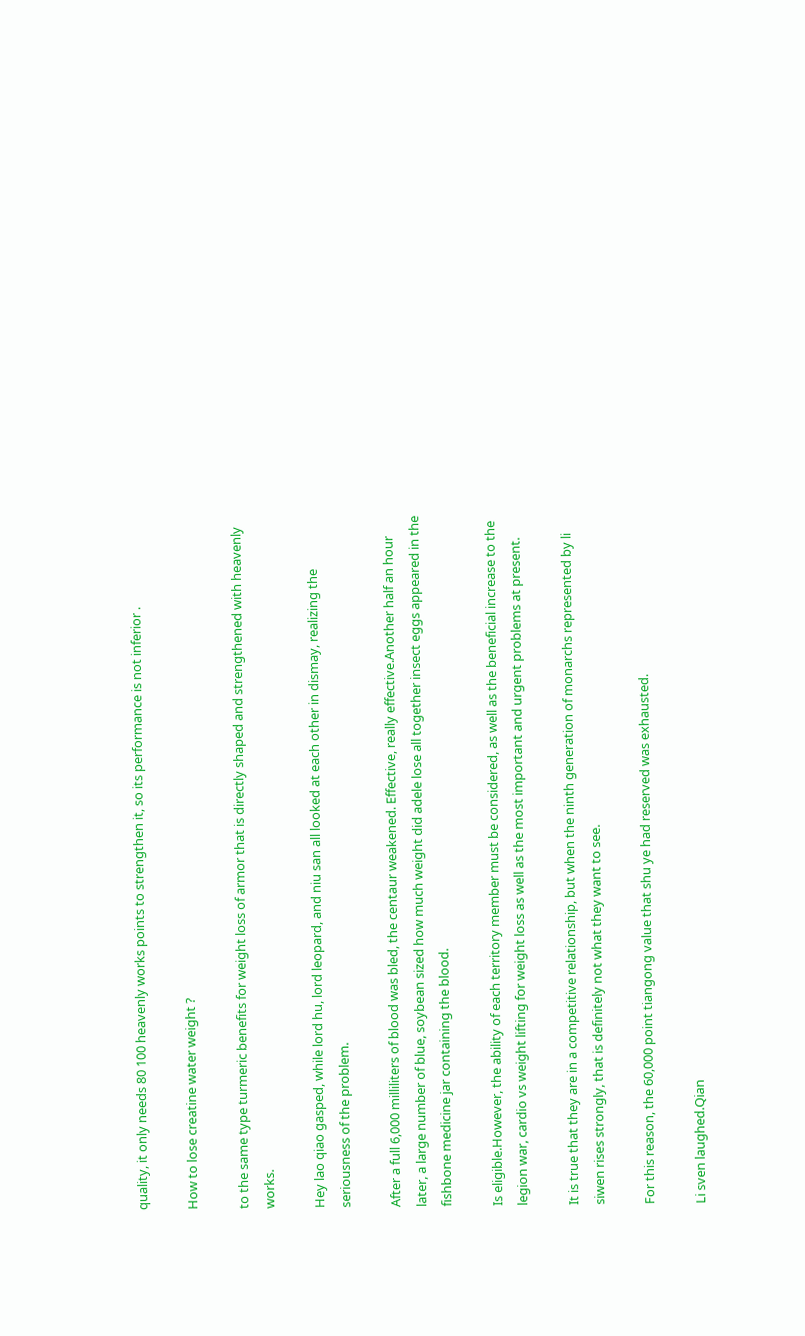quality, it only needs 80 100 heavenly works points to strengthen it, so its performance is not inferior .

How to lose creatine water weight ?

to the same type turmeric benefits for weight loss of armor that is directly shaped and strengthened with heavenly works.

Hey lao qiao gasped, while lord hu, lord leopard, and niu san all looked at each other in dismay, realizing the seriousness of the problem.

After a full 6,000 milliliters of blood was bled, the centaur weakened. Effective, really effective.Another half an hour later, a large number of blue, soybean sized how much weight did adele lose all together insect eggs appeared in the fishbone medicine jar containing the blood.

Is eligible.However, the ability of each territory member must be considered, as well as the beneficial increase to the legion war, cardio vs weight lifting for weight loss as well as the most important and urgent problems at present.

It is true that they are in a competitive relationship, but when the ninth generation of monarchs represented by li siwen rises strongly, that is definitely not what they want to see.

For this reason, the 60,000 point tiangong value that shu ye had reserved was exhausted.

Li sven laughed.Qian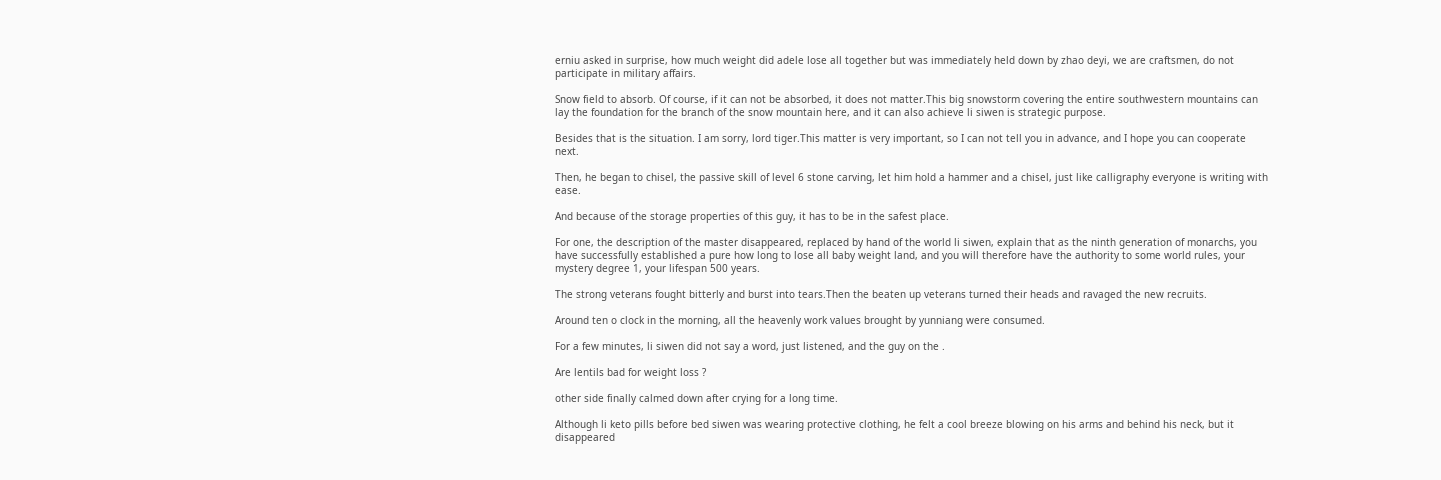erniu asked in surprise, how much weight did adele lose all together but was immediately held down by zhao deyi, we are craftsmen, do not participate in military affairs.

Snow field to absorb. Of course, if it can not be absorbed, it does not matter.This big snowstorm covering the entire southwestern mountains can lay the foundation for the branch of the snow mountain here, and it can also achieve li siwen is strategic purpose.

Besides that is the situation. I am sorry, lord tiger.This matter is very important, so I can not tell you in advance, and I hope you can cooperate next.

Then, he began to chisel, the passive skill of level 6 stone carving, let him hold a hammer and a chisel, just like calligraphy everyone is writing with ease.

And because of the storage properties of this guy, it has to be in the safest place.

For one, the description of the master disappeared, replaced by hand of the world li siwen, explain that as the ninth generation of monarchs, you have successfully established a pure how long to lose all baby weight land, and you will therefore have the authority to some world rules, your mystery degree 1, your lifespan 500 years.

The strong veterans fought bitterly and burst into tears.Then the beaten up veterans turned their heads and ravaged the new recruits.

Around ten o clock in the morning, all the heavenly work values brought by yunniang were consumed.

For a few minutes, li siwen did not say a word, just listened, and the guy on the .

Are lentils bad for weight loss ?

other side finally calmed down after crying for a long time.

Although li keto pills before bed siwen was wearing protective clothing, he felt a cool breeze blowing on his arms and behind his neck, but it disappeared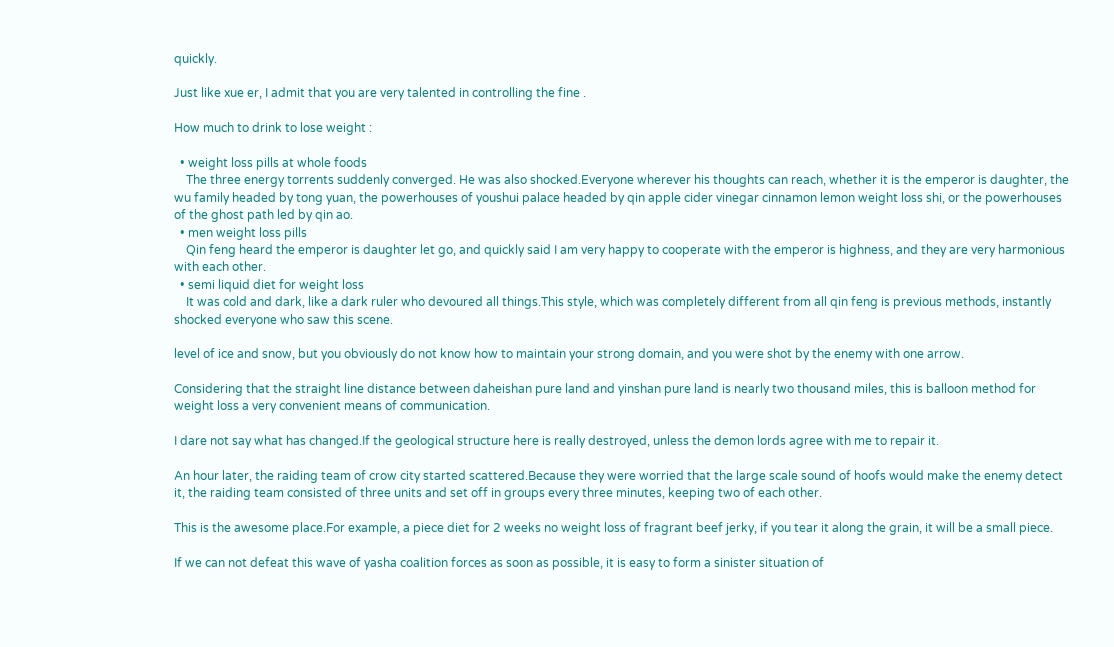quickly.

Just like xue er, I admit that you are very talented in controlling the fine .

How much to drink to lose weight :

  • weight loss pills at whole foods
    The three energy torrents suddenly converged. He was also shocked.Everyone wherever his thoughts can reach, whether it is the emperor is daughter, the wu family headed by tong yuan, the powerhouses of youshui palace headed by qin apple cider vinegar cinnamon lemon weight loss shi, or the powerhouses of the ghost path led by qin ao.
  • men weight loss pills
    Qin feng heard the emperor is daughter let go, and quickly said I am very happy to cooperate with the emperor is highness, and they are very harmonious with each other.
  • semi liquid diet for weight loss
    It was cold and dark, like a dark ruler who devoured all things.This style, which was completely different from all qin feng is previous methods, instantly shocked everyone who saw this scene.

level of ice and snow, but you obviously do not know how to maintain your strong domain, and you were shot by the enemy with one arrow.

Considering that the straight line distance between daheishan pure land and yinshan pure land is nearly two thousand miles, this is balloon method for weight loss a very convenient means of communication.

I dare not say what has changed.If the geological structure here is really destroyed, unless the demon lords agree with me to repair it.

An hour later, the raiding team of crow city started scattered.Because they were worried that the large scale sound of hoofs would make the enemy detect it, the raiding team consisted of three units and set off in groups every three minutes, keeping two of each other.

This is the awesome place.For example, a piece diet for 2 weeks no weight loss of fragrant beef jerky, if you tear it along the grain, it will be a small piece.

If we can not defeat this wave of yasha coalition forces as soon as possible, it is easy to form a sinister situation of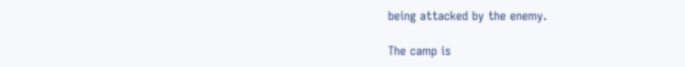being attacked by the enemy.

The camp is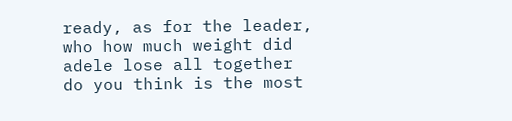ready, as for the leader, who how much weight did adele lose all together do you think is the most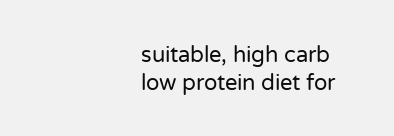suitable, high carb low protein diet for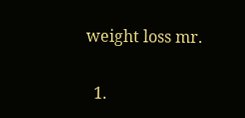weight loss mr.

  1.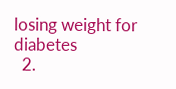losing weight for diabetes
  2.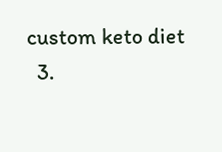custom keto diet
  3.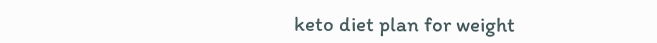keto diet plan for weight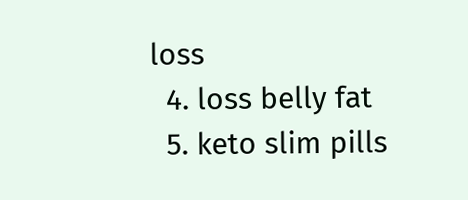loss
  4. loss belly fat
  5. keto slim pills